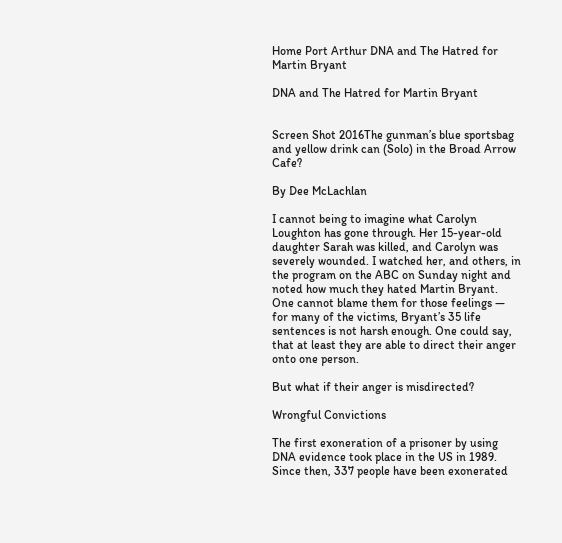Home Port Arthur DNA and The Hatred for Martin Bryant

DNA and The Hatred for Martin Bryant


Screen Shot 2016The gunman’s blue sportsbag and yellow drink can (Solo) in the Broad Arrow Cafe?

By Dee McLachlan

I cannot being to imagine what Carolyn Loughton has gone through. Her 15-year-old daughter Sarah was killed, and Carolyn was severely wounded. I watched her, and others, in the program on the ABC on Sunday night and noted how much they hated Martin Bryant. One cannot blame them for those feelings — for many of the victims, Bryant’s 35 life sentences is not harsh enough. One could say, that at least they are able to direct their anger onto one person.

But what if their anger is misdirected?

Wrongful Convictions

The first exoneration of a prisoner by using DNA evidence took place in the US in 1989. Since then, 337 people have been exonerated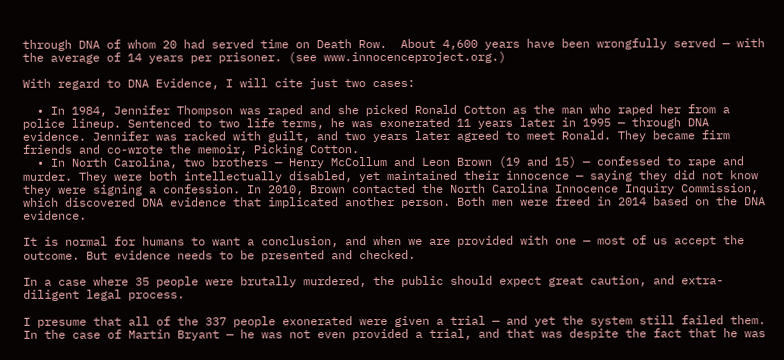through DNA of whom 20 had served time on Death Row.  About 4,600 years have been wrongfully served — with the average of 14 years per prisoner. (see www.innocenceproject.org.)

With regard to DNA Evidence, I will cite just two cases:

  • In 1984, Jennifer Thompson was raped and she picked Ronald Cotton as the man who raped her from a police lineup. Sentenced to two life terms, he was exonerated 11 years later in 1995 — through DNA evidence. Jennifer was racked with guilt, and two years later agreed to meet Ronald. They became firm friends and co-wrote the memoir, Picking Cotton.
  • In North Carolina, two brothers — Henry McCollum and Leon Brown (19 and 15) — confessed to rape and murder. They were both intellectually disabled, yet maintained their innocence — saying they did not know they were signing a confession. In 2010, Brown contacted the North Carolina Innocence Inquiry Commission, which discovered DNA evidence that implicated another person. Both men were freed in 2014 based on the DNA evidence.

It is normal for humans to want a conclusion, and when we are provided with one — most of us accept the outcome. But evidence needs to be presented and checked.

In a case where 35 people were brutally murdered, the public should expect great caution, and extra-diligent legal process.

I presume that all of the 337 people exonerated were given a trial — and yet the system still failed them. In the case of Martin Bryant — he was not even provided a trial, and that was despite the fact that he was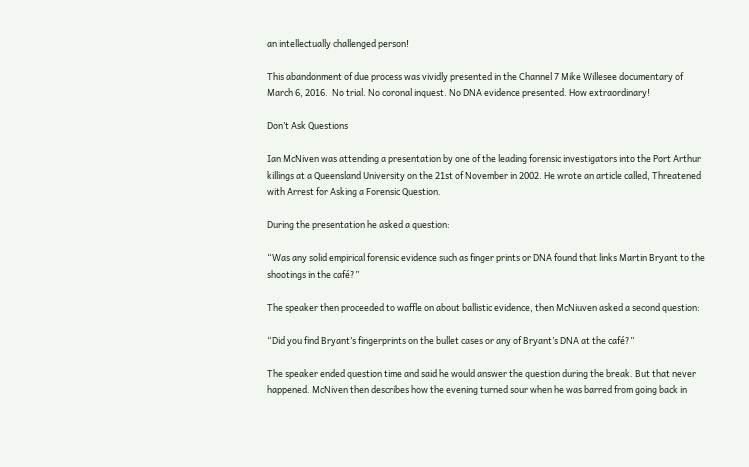an intellectually challenged person!

This abandonment of due process was vividly presented in the Channel 7 Mike Willesee documentary of March 6, 2016.  No trial. No coronal inquest. No DNA evidence presented. How extraordinary!

Don’t Ask Questions

Ian McNiven was attending a presentation by one of the leading forensic investigators into the Port Arthur killings at a Queensland University on the 21st of November in 2002. He wrote an article called, Threatened with Arrest for Asking a Forensic Question.

During the presentation he asked a question:

“Was any solid empirical forensic evidence such as finger prints or DNA found that links Martin Bryant to the shootings in the café?”

The speaker then proceeded to waffle on about ballistic evidence, then McNiuven asked a second question:

“Did you find Bryant’s fingerprints on the bullet cases or any of Bryant’s DNA at the café?”

The speaker ended question time and said he would answer the question during the break. But that never happened. McNiven then describes how the evening turned sour when he was barred from going back in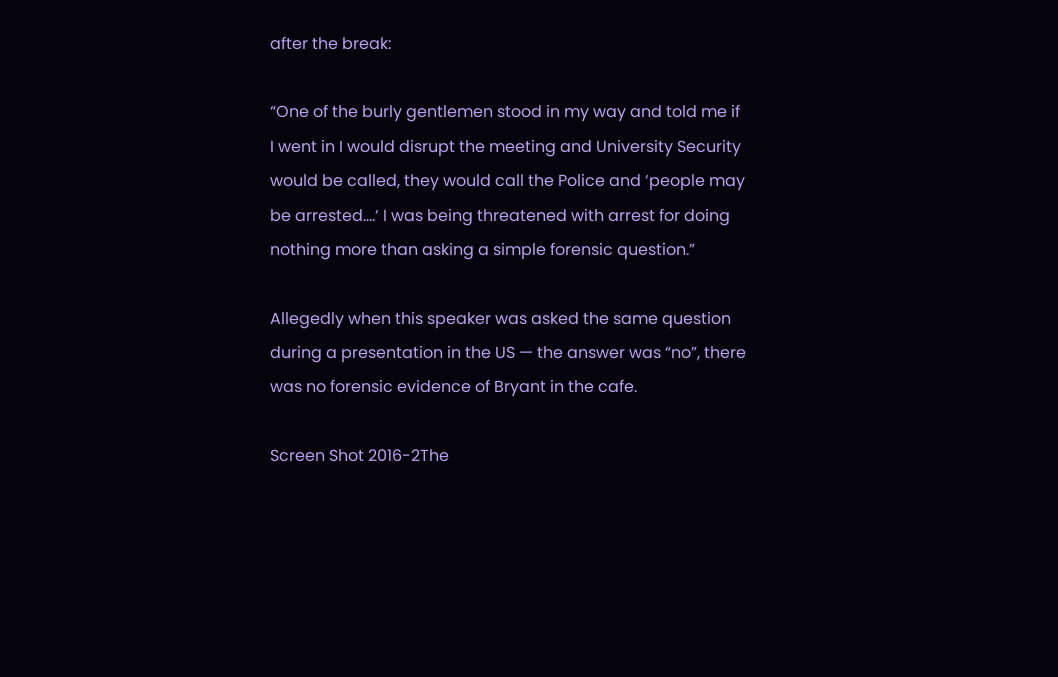after the break:

“One of the burly gentlemen stood in my way and told me if I went in I would disrupt the meeting and University Security would be called, they would call the Police and ‘people may be arrested….‘ I was being threatened with arrest for doing nothing more than asking a simple forensic question.”

Allegedly when this speaker was asked the same question during a presentation in the US — the answer was “no”, there was no forensic evidence of Bryant in the cafe.

Screen Shot 2016-2The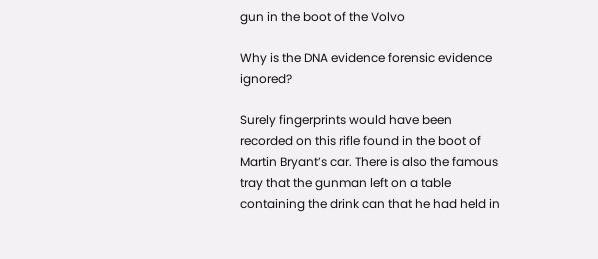gun in the boot of the Volvo

Why is the DNA evidence forensic evidence ignored?

Surely fingerprints would have been recorded on this rifle found in the boot of Martin Bryant’s car. There is also the famous tray that the gunman left on a table containing the drink can that he had held in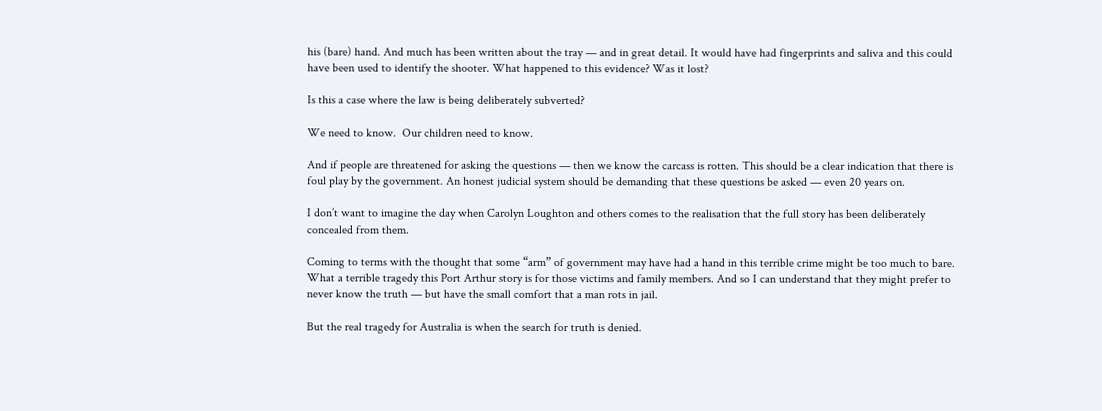his (bare) hand. And much has been written about the tray — and in great detail. It would have had fingerprints and saliva and this could have been used to identify the shooter. What happened to this evidence? Was it lost?

Is this a case where the law is being deliberately subverted?

We need to know.  Our children need to know.

And if people are threatened for asking the questions — then we know the carcass is rotten. This should be a clear indication that there is foul play by the government. An honest judicial system should be demanding that these questions be asked — even 20 years on.

I don’t want to imagine the day when Carolyn Loughton and others comes to the realisation that the full story has been deliberately concealed from them.

Coming to terms with the thought that some “arm” of government may have had a hand in this terrible crime might be too much to bare. What a terrible tragedy this Port Arthur story is for those victims and family members. And so I can understand that they might prefer to never know the truth — but have the small comfort that a man rots in jail.

But the real tragedy for Australia is when the search for truth is denied.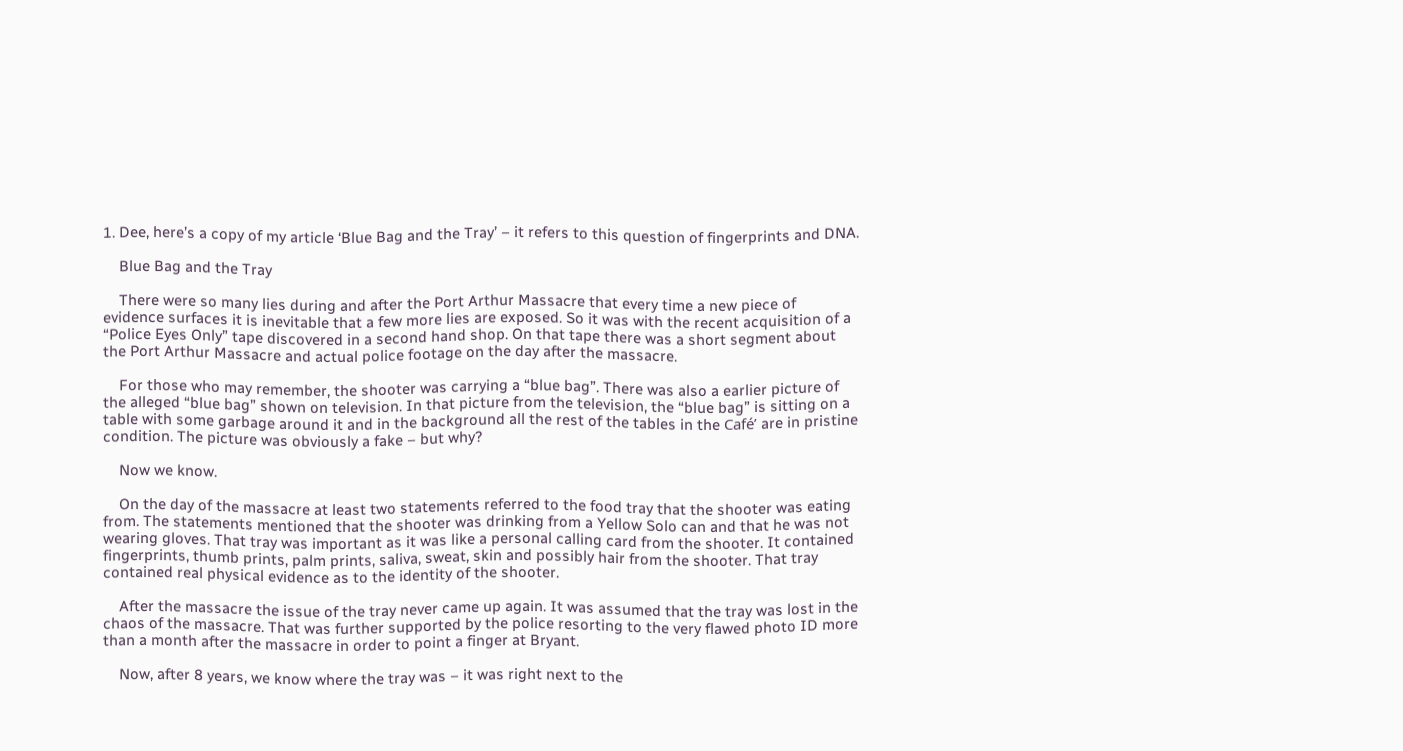1. Dee, here’s a copy of my article ‘Blue Bag and the Tray’ – it refers to this question of fingerprints and DNA.

    Blue Bag and the Tray

    There were so many lies during and after the Port Arthur Massacre that every time a new piece of evidence surfaces it is inevitable that a few more lies are exposed. So it was with the recent acquisition of a “Police Eyes Only” tape discovered in a second hand shop. On that tape there was a short segment about the Port Arthur Massacre and actual police footage on the day after the massacre.

    For those who may remember, the shooter was carrying a “blue bag”. There was also a earlier picture of the alleged “blue bag” shown on television. In that picture from the television, the “blue bag” is sitting on a table with some garbage around it and in the background all the rest of the tables in the Café’ are in pristine condition. The picture was obviously a fake – but why?

    Now we know.

    On the day of the massacre at least two statements referred to the food tray that the shooter was eating from. The statements mentioned that the shooter was drinking from a Yellow Solo can and that he was not wearing gloves. That tray was important as it was like a personal calling card from the shooter. It contained fingerprints, thumb prints, palm prints, saliva, sweat, skin and possibly hair from the shooter. That tray contained real physical evidence as to the identity of the shooter.

    After the massacre the issue of the tray never came up again. It was assumed that the tray was lost in the chaos of the massacre. That was further supported by the police resorting to the very flawed photo ID more than a month after the massacre in order to point a finger at Bryant.

    Now, after 8 years, we know where the tray was – it was right next to the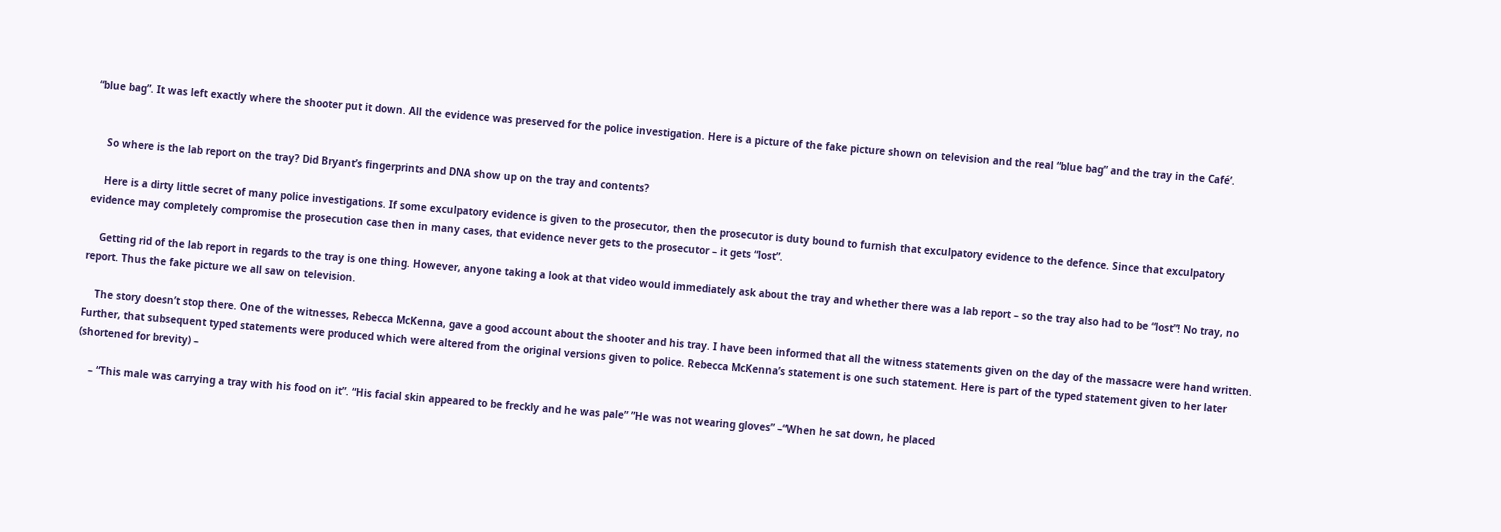“blue bag”. It was left exactly where the shooter put it down. All the evidence was preserved for the police investigation. Here is a picture of the fake picture shown on television and the real “blue bag” and the tray in the Café’.


    So where is the lab report on the tray? Did Bryant’s fingerprints and DNA show up on the tray and contents?

    Here is a dirty little secret of many police investigations. If some exculpatory evidence is given to the prosecutor, then the prosecutor is duty bound to furnish that exculpatory evidence to the defence. Since that exculpatory evidence may completely compromise the prosecution case then in many cases, that evidence never gets to the prosecutor – it gets “lost”.

    Getting rid of the lab report in regards to the tray is one thing. However, anyone taking a look at that video would immediately ask about the tray and whether there was a lab report – so the tray also had to be “lost”! No tray, no report. Thus the fake picture we all saw on television.

    The story doesn’t stop there. One of the witnesses, Rebecca McKenna, gave a good account about the shooter and his tray. I have been informed that all the witness statements given on the day of the massacre were hand written. Further, that subsequent typed statements were produced which were altered from the original versions given to police. Rebecca McKenna’s statement is one such statement. Here is part of the typed statement given to her later (shortened for brevity) –

    – “This male was carrying a tray with his food on it”. “His facial skin appeared to be freckly and he was pale” ”He was not wearing gloves” –“When he sat down, he placed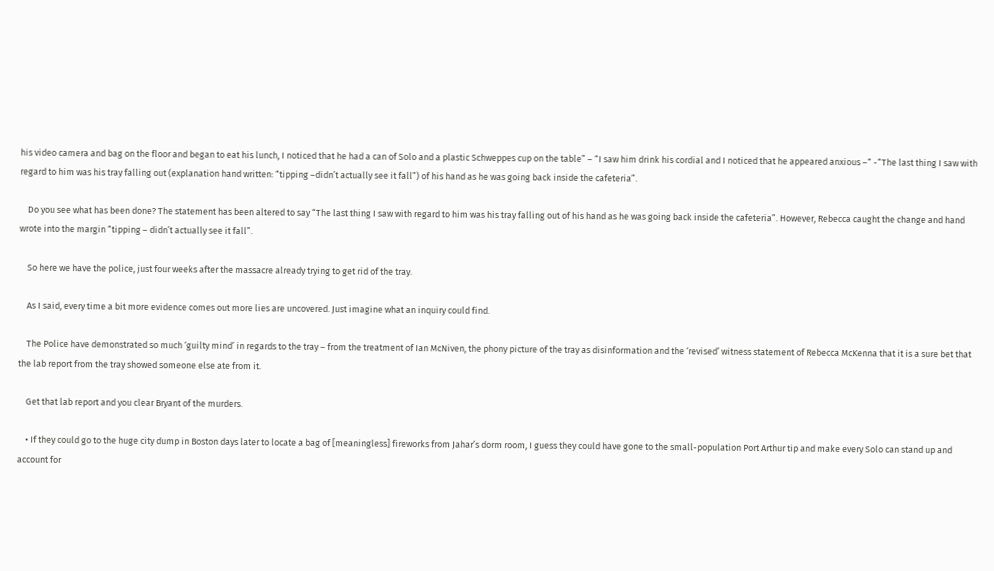his video camera and bag on the floor and began to eat his lunch, I noticed that he had a can of Solo and a plastic Schweppes cup on the table” – “I saw him drink his cordial and I noticed that he appeared anxious –“ -“The last thing I saw with regard to him was his tray falling out (explanation hand written: “tipping –didn’t actually see it fall”) of his hand as he was going back inside the cafeteria”.

    Do you see what has been done? The statement has been altered to say “The last thing I saw with regard to him was his tray falling out of his hand as he was going back inside the cafeteria”. However, Rebecca caught the change and hand wrote into the margin “tipping – didn’t actually see it fall”.

    So here we have the police, just four weeks after the massacre already trying to get rid of the tray.

    As I said, every time a bit more evidence comes out more lies are uncovered. Just imagine what an inquiry could find.

    The Police have demonstrated so much ‘guilty mind’ in regards to the tray – from the treatment of Ian McNiven, the phony picture of the tray as disinformation and the ‘revised’ witness statement of Rebecca McKenna that it is a sure bet that the lab report from the tray showed someone else ate from it.

    Get that lab report and you clear Bryant of the murders.

    • If they could go to the huge city dump in Boston days later to locate a bag of [meaningless] fireworks from Jahar’s dorm room, I guess they could have gone to the small-population Port Arthur tip and make every Solo can stand up and account for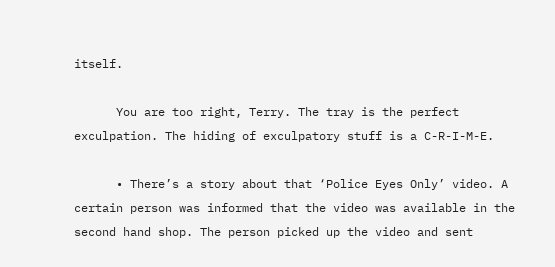itself.

      You are too right, Terry. The tray is the perfect exculpation. The hiding of exculpatory stuff is a C-R-I-M-E.

      • There’s a story about that ‘Police Eyes Only’ video. A certain person was informed that the video was available in the second hand shop. The person picked up the video and sent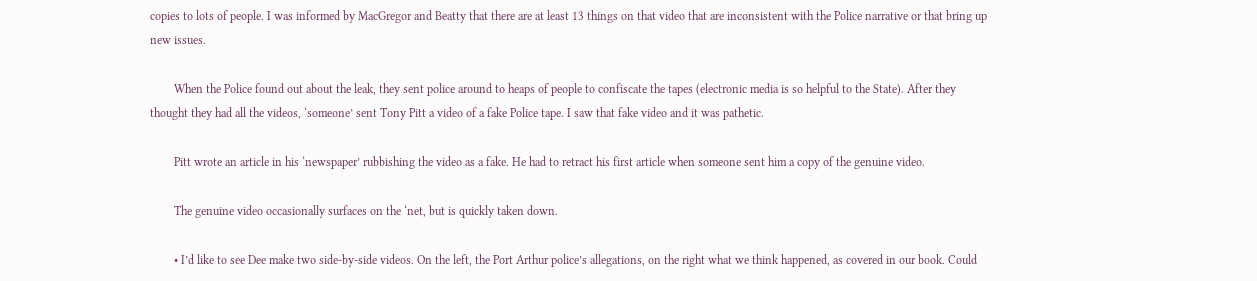copies to lots of people. I was informed by MacGregor and Beatty that there are at least 13 things on that video that are inconsistent with the Police narrative or that bring up new issues.

        When the Police found out about the leak, they sent police around to heaps of people to confiscate the tapes (electronic media is so helpful to the State). After they thought they had all the videos, ‘someone’ sent Tony Pitt a video of a fake Police tape. I saw that fake video and it was pathetic.

        Pitt wrote an article in his ‘newspaper’ rubbishing the video as a fake. He had to retract his first article when someone sent him a copy of the genuine video.

        The genuine video occasionally surfaces on the ‘net, but is quickly taken down.

        • I’d like to see Dee make two side-by-side videos. On the left, the Port Arthur police’s allegations, on the right what we think happened, as covered in our book. Could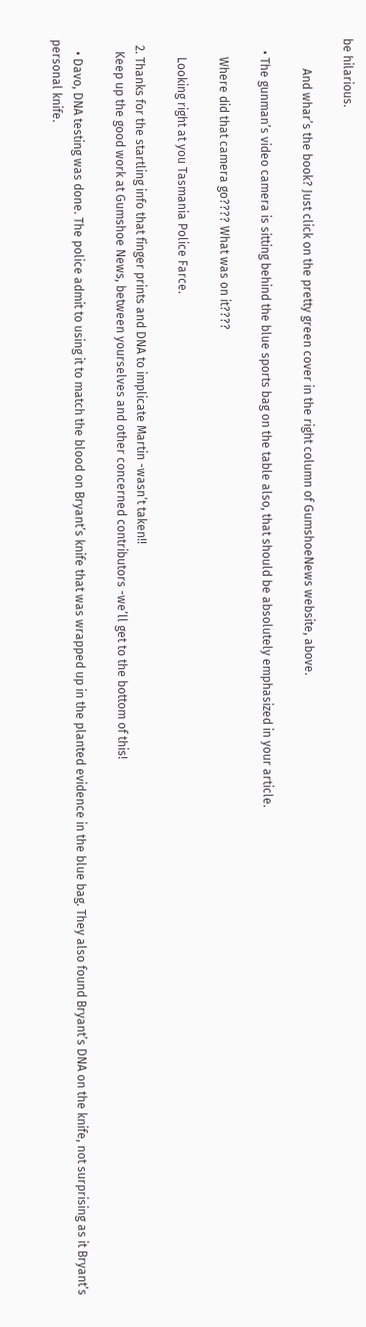be hilarious.

          And whar’s the book? Just click on the pretty green cover in the right column of GumshoeNews website, above.

    • The gunman’s video camera is sitting behind the blue sports bag on the table also, that should be absolutely emphasized in your article.

      Where did that camera go???? What was on it????

      Looking right at you Tasmania Police Farce.

  2. Thanks for the startling info that finger prints and DNA to implicate Martin -wasn’t taken!!
    Keep up the good work at Gumshoe News, between yourselves and other concerned contributors -we’ll get to the bottom of this!

    • Davo, DNA testing was done. The police admit to using it to match the blood on Bryant’s knife that was wrapped up in the planted evidence in the blue bag. They also found Bryant’s DNA on the knife, not surprising as it Bryant’s personal knife.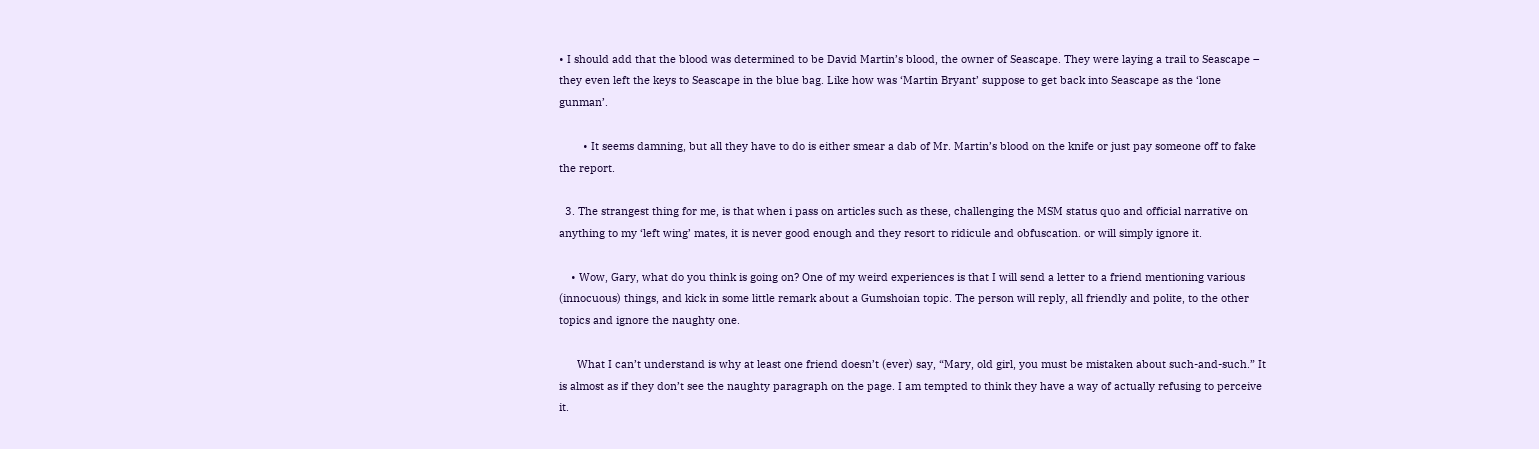• I should add that the blood was determined to be David Martin’s blood, the owner of Seascape. They were laying a trail to Seascape – they even left the keys to Seascape in the blue bag. Like how was ‘Martin Bryant’ suppose to get back into Seascape as the ‘lone gunman’.

        • It seems damning, but all they have to do is either smear a dab of Mr. Martin’s blood on the knife or just pay someone off to fake the report.

  3. The strangest thing for me, is that when i pass on articles such as these, challenging the MSM status quo and official narrative on anything to my ‘left wing’ mates, it is never good enough and they resort to ridicule and obfuscation. or will simply ignore it.

    • Wow, Gary, what do you think is going on? One of my weird experiences is that I will send a letter to a friend mentioning various (innocuous) things, and kick in some little remark about a Gumshoian topic. The person will reply, all friendly and polite, to the other topics and ignore the naughty one.

      What I can’t understand is why at least one friend doesn’t (ever) say, “Mary, old girl, you must be mistaken about such-and-such.” It is almost as if they don’t see the naughty paragraph on the page. I am tempted to think they have a way of actually refusing to perceive it.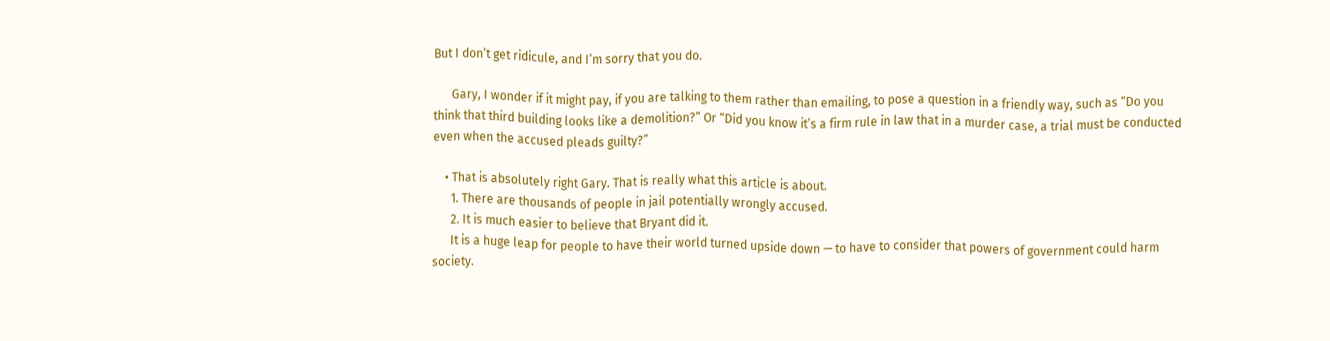But I don’t get ridicule, and I’m sorry that you do.

      Gary, I wonder if it might pay, if you are talking to them rather than emailing, to pose a question in a friendly way, such as “Do you think that third building looks like a demolition?” Or “Did you know it’s a firm rule in law that in a murder case, a trial must be conducted even when the accused pleads guilty?”

    • That is absolutely right Gary. That is really what this article is about.
      1. There are thousands of people in jail potentially wrongly accused.
      2. It is much easier to believe that Bryant did it.
      It is a huge leap for people to have their world turned upside down — to have to consider that powers of government could harm society.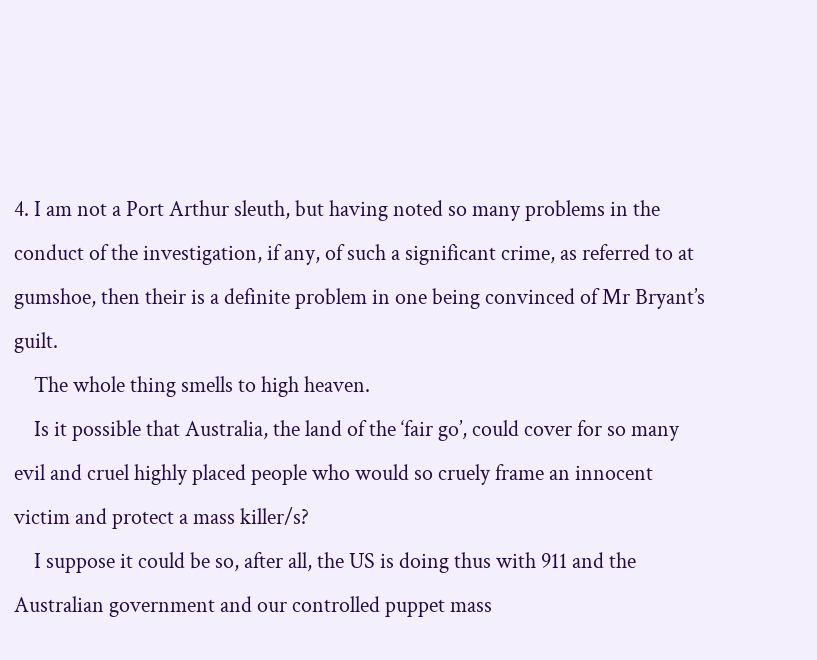4. I am not a Port Arthur sleuth, but having noted so many problems in the conduct of the investigation, if any, of such a significant crime, as referred to at gumshoe, then their is a definite problem in one being convinced of Mr Bryant’s guilt.
    The whole thing smells to high heaven.
    Is it possible that Australia, the land of the ‘fair go’, could cover for so many evil and cruel highly placed people who would so cruely frame an innocent victim and protect a mass killer/s?
    I suppose it could be so, after all, the US is doing thus with 911 and the Australian government and our controlled puppet mass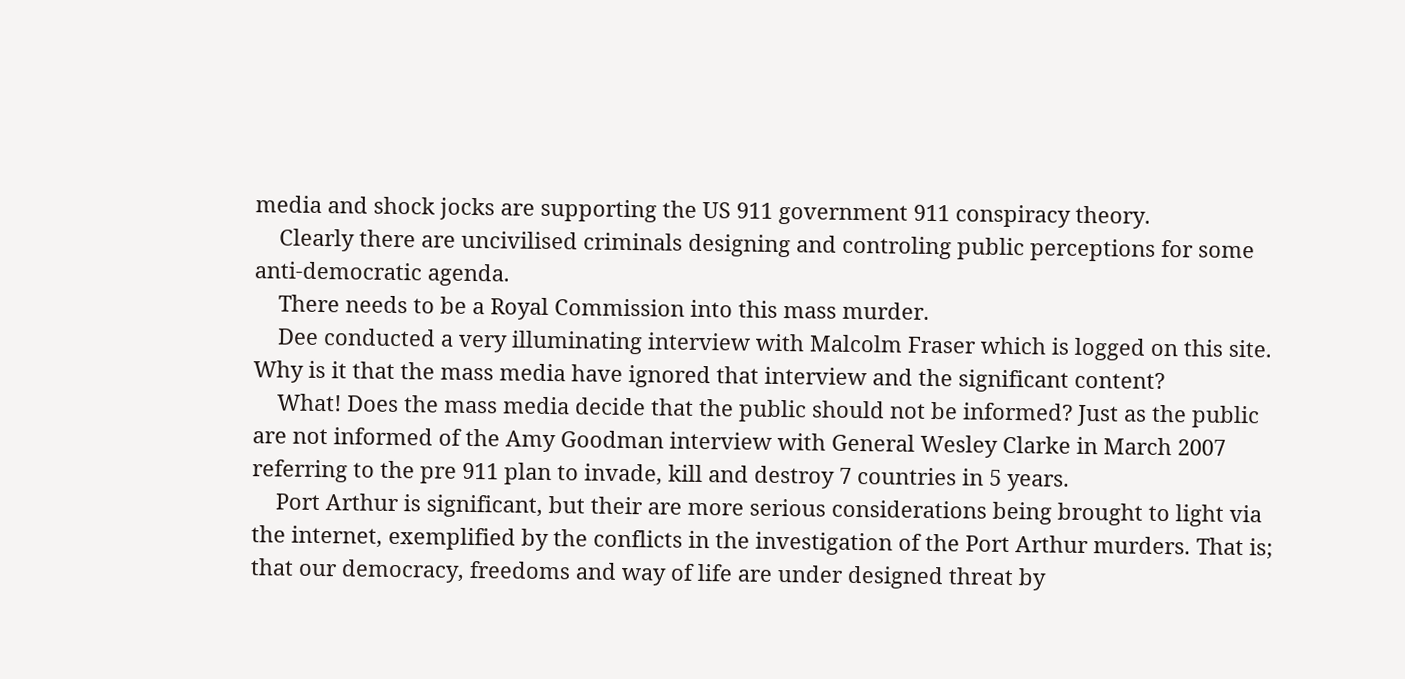media and shock jocks are supporting the US 911 government 911 conspiracy theory.
    Clearly there are uncivilised criminals designing and controling public perceptions for some anti-democratic agenda.
    There needs to be a Royal Commission into this mass murder.
    Dee conducted a very illuminating interview with Malcolm Fraser which is logged on this site. Why is it that the mass media have ignored that interview and the significant content?
    What! Does the mass media decide that the public should not be informed? Just as the public are not informed of the Amy Goodman interview with General Wesley Clarke in March 2007 referring to the pre 911 plan to invade, kill and destroy 7 countries in 5 years.
    Port Arthur is significant, but their are more serious considerations being brought to light via the internet, exemplified by the conflicts in the investigation of the Port Arthur murders. That is; that our democracy, freedoms and way of life are under designed threat by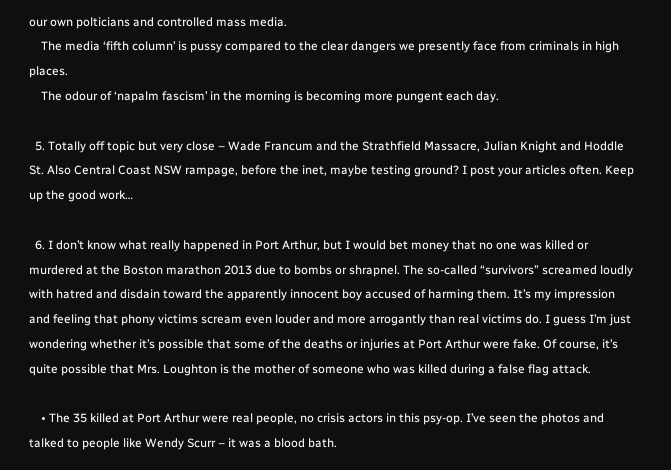our own polticians and controlled mass media.
    The media ‘fifth column’ is pussy compared to the clear dangers we presently face from criminals in high places.
    The odour of ‘napalm fascism’ in the morning is becoming more pungent each day.

  5. Totally off topic but very close – Wade Francum and the Strathfield Massacre, Julian Knight and Hoddle St. Also Central Coast NSW rampage, before the inet, maybe testing ground? I post your articles often. Keep up the good work…

  6. I don’t know what really happened in Port Arthur, but I would bet money that no one was killed or murdered at the Boston marathon 2013 due to bombs or shrapnel. The so-called “survivors” screamed loudly with hatred and disdain toward the apparently innocent boy accused of harming them. It’s my impression and feeling that phony victims scream even louder and more arrogantly than real victims do. I guess I’m just wondering whether it’s possible that some of the deaths or injuries at Port Arthur were fake. Of course, it’s quite possible that Mrs. Loughton is the mother of someone who was killed during a false flag attack.

    • The 35 killed at Port Arthur were real people, no crisis actors in this psy-op. I’ve seen the photos and talked to people like Wendy Scurr – it was a blood bath.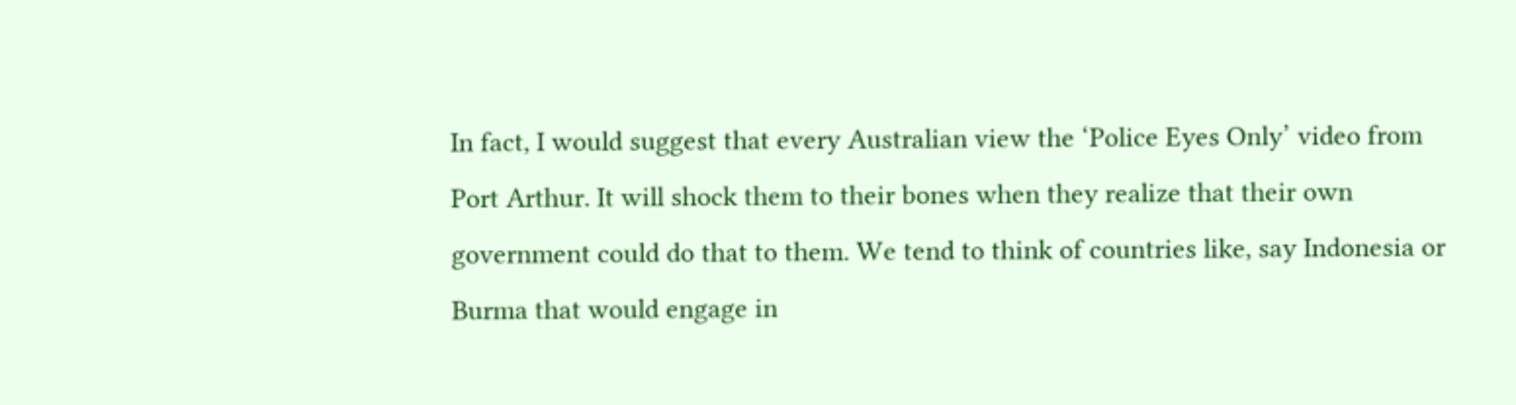In fact, I would suggest that every Australian view the ‘Police Eyes Only’ video from Port Arthur. It will shock them to their bones when they realize that their own government could do that to them. We tend to think of countries like, say Indonesia or Burma that would engage in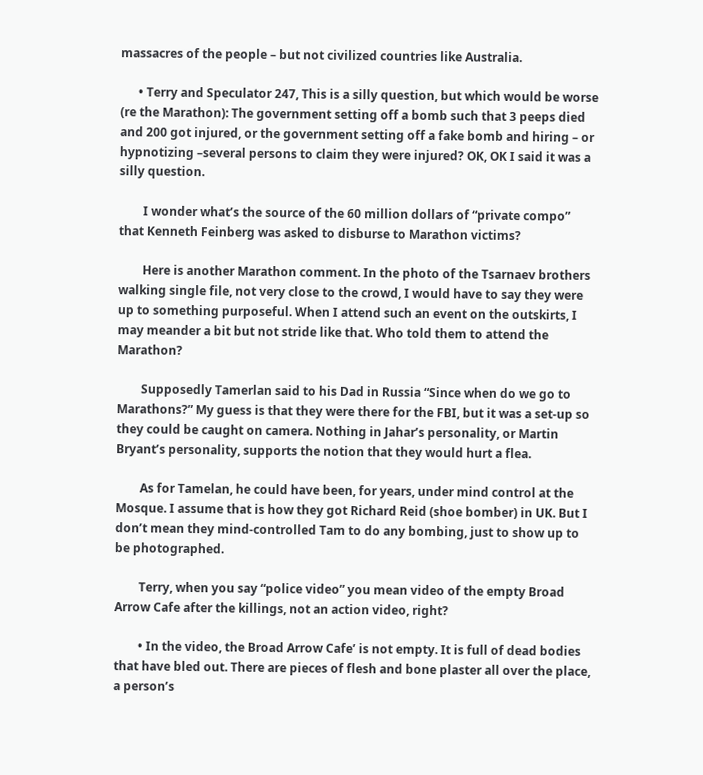massacres of the people – but not civilized countries like Australia.

      • Terry and Speculator 247, This is a silly question, but which would be worse (re the Marathon): The government setting off a bomb such that 3 peeps died and 200 got injured, or the government setting off a fake bomb and hiring – or hypnotizing –several persons to claim they were injured? OK, OK I said it was a silly question.

        I wonder what’s the source of the 60 million dollars of “private compo” that Kenneth Feinberg was asked to disburse to Marathon victims?

        Here is another Marathon comment. In the photo of the Tsarnaev brothers walking single file, not very close to the crowd, I would have to say they were up to something purposeful. When I attend such an event on the outskirts, I may meander a bit but not stride like that. Who told them to attend the Marathon?

        Supposedly Tamerlan said to his Dad in Russia “Since when do we go to Marathons?” My guess is that they were there for the FBI, but it was a set-up so they could be caught on camera. Nothing in Jahar’s personality, or Martin Bryant’s personality, supports the notion that they would hurt a flea.

        As for Tamelan, he could have been, for years, under mind control at the Mosque. I assume that is how they got Richard Reid (shoe bomber) in UK. But I don’t mean they mind-controlled Tam to do any bombing, just to show up to be photographed.

        Terry, when you say “police video” you mean video of the empty Broad Arrow Cafe after the killings, not an action video, right?

        • In the video, the Broad Arrow Cafe’ is not empty. It is full of dead bodies that have bled out. There are pieces of flesh and bone plaster all over the place, a person’s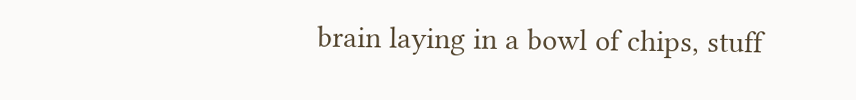brain laying in a bowl of chips, stuff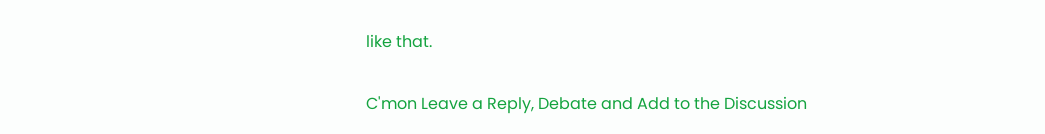like that.

C'mon Leave a Reply, Debate and Add to the Discussion